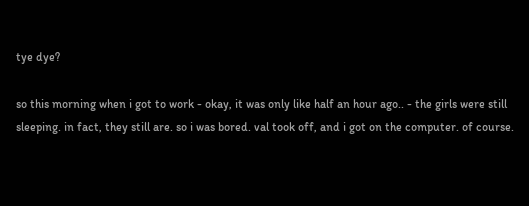tye dye?

so this morning when i got to work - okay, it was only like half an hour ago.. - the girls were still sleeping. in fact, they still are. so i was bored. val took off, and i got on the computer. of course.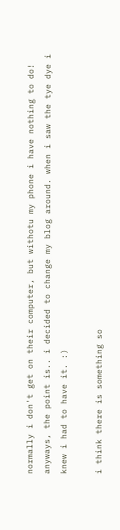normally i don't get on their computer, but withotu my phone i have nothing to do! anyways, the point is.. i decided to change my blog around. when i saw the tye dye i knew i had to have it. :)

i think there is something so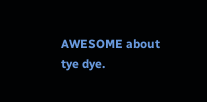AWESOME about tye dye.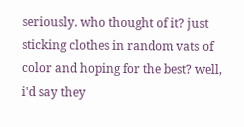seriously. who thought of it? just sticking clothes in random vats of color and hoping for the best? well, i'd say they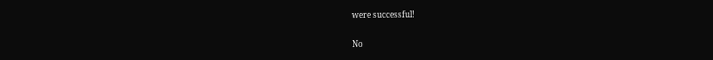were successful!

No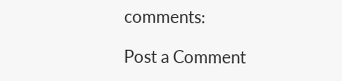comments:

Post a Comment